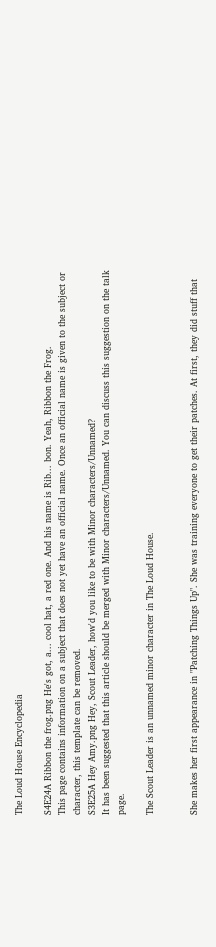The Loud House Encyclopedia

S4E24A Ribbon the frog.png He's got, a... cool hat, a red one. And his name is Rib... bon. Yeah, Ribbon the Frog.
This page contains information on a subject that does not yet have an official name. Once an official name is given to the subject or character, this template can be removed.
S3E25A Hey Amy.png Hey, Scout Leader, how'd you like to be with Minor characters/Unnamed?
It has been suggested that this article should be merged with Minor characters/Unnamed. You can discuss this suggestion on the talk page.

The Scout Leader is an unnamed minor character in The Loud House.


She makes her first appearance in "Patching Things Up". She was training everyone to get their patches. At first, they did stuff that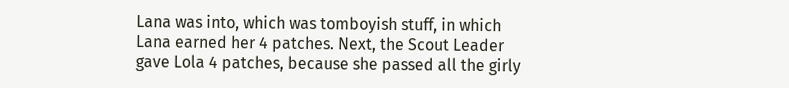Lana was into, which was tomboyish stuff, in which Lana earned her 4 patches. Next, the Scout Leader gave Lola 4 patches, because she passed all the girly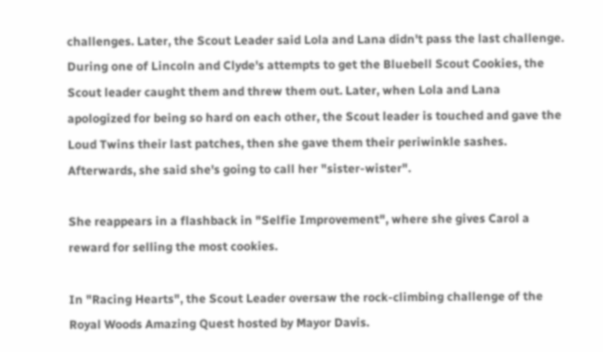challenges. Later, the Scout Leader said Lola and Lana didn't pass the last challenge. During one of Lincoln and Clyde's attempts to get the Bluebell Scout Cookies, the Scout leader caught them and threw them out. Later, when Lola and Lana apologized for being so hard on each other, the Scout leader is touched and gave the Loud Twins their last patches, then she gave them their periwinkle sashes. Afterwards, she said she's going to call her "sister-wister".

She reappears in a flashback in "Selfie Improvement", where she gives Carol a reward for selling the most cookies.

In "Racing Hearts", the Scout Leader oversaw the rock-climbing challenge of the Royal Woods Amazing Quest hosted by Mayor Davis.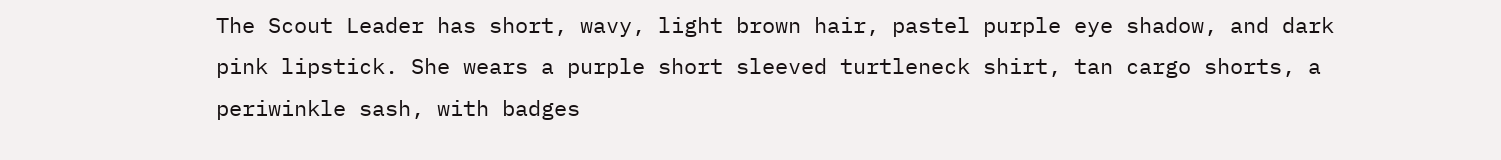The Scout Leader has short, wavy, light brown hair, pastel purple eye shadow, and dark pink lipstick. She wears a purple short sleeved turtleneck shirt, tan cargo shorts, a periwinkle sash, with badges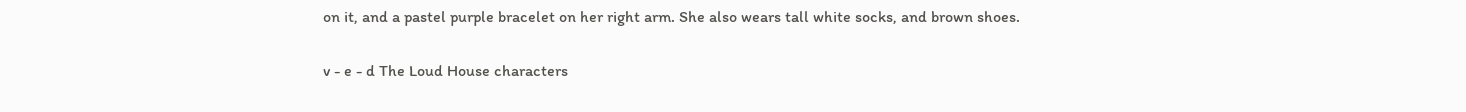on it, and a pastel purple bracelet on her right arm. She also wears tall white socks, and brown shoes.

v - e - d The Loud House characters